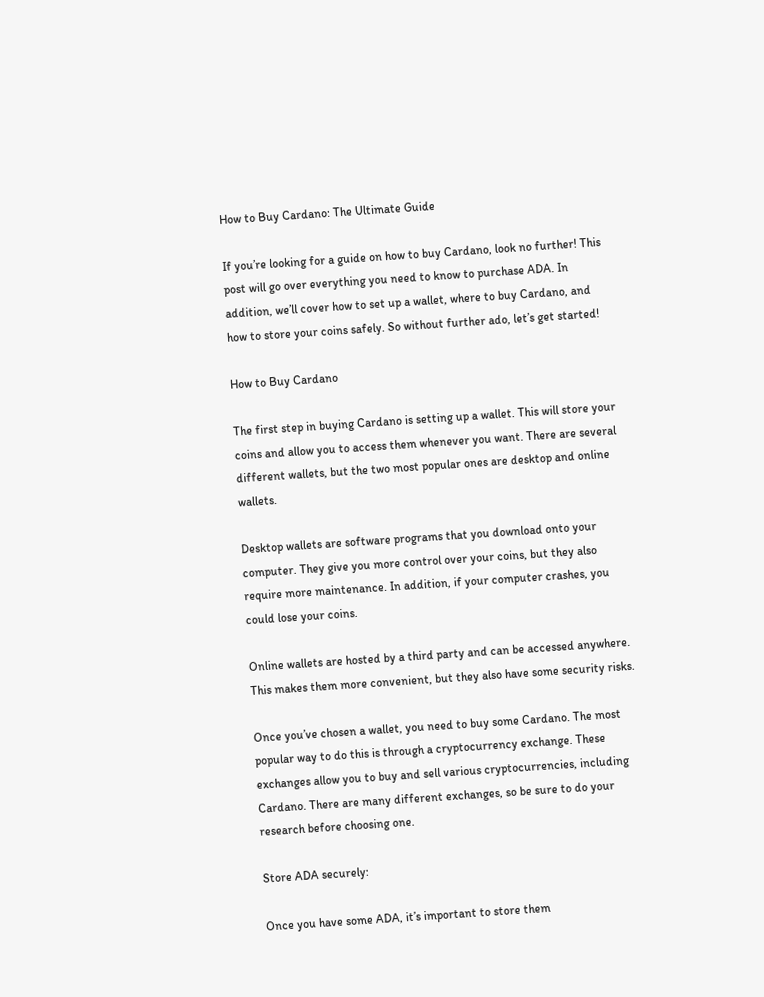How to Buy Cardano: The Ultimate Guide

If you’re looking for a guide on how to buy Cardano, look no further! This post will go over everything you need to know to purchase ADA. In addition, we’ll cover how to set up a wallet, where to buy Cardano, and how to store your coins safely. So without further ado, let’s get started!

How to Buy Cardano

The first step in buying Cardano is setting up a wallet. This will store your coins and allow you to access them whenever you want. There are several different wallets, but the two most popular ones are desktop and online wallets.

Desktop wallets are software programs that you download onto your computer. They give you more control over your coins, but they also require more maintenance. In addition, if your computer crashes, you could lose your coins.

Online wallets are hosted by a third party and can be accessed anywhere. This makes them more convenient, but they also have some security risks.

Once you’ve chosen a wallet, you need to buy some Cardano. The most popular way to do this is through a cryptocurrency exchange. These exchanges allow you to buy and sell various cryptocurrencies, including Cardano. There are many different exchanges, so be sure to do your research before choosing one.

Store ADA securely:

Once you have some ADA, it’s important to store them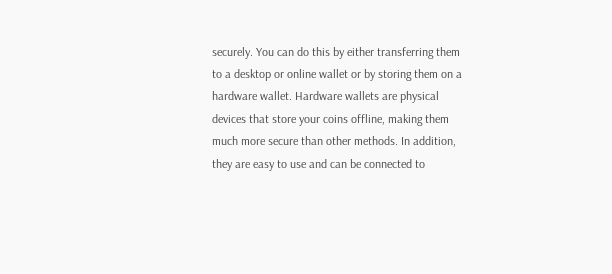securely. You can do this by either transferring them to a desktop or online wallet or by storing them on a hardware wallet. Hardware wallets are physical devices that store your coins offline, making them much more secure than other methods. In addition, they are easy to use and can be connected to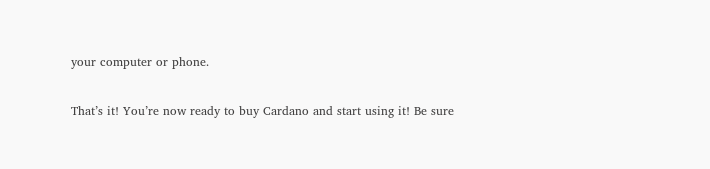your computer or phone.

That’s it! You’re now ready to buy Cardano and start using it! Be sure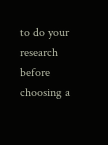to do your research before choosing a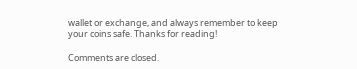wallet or exchange, and always remember to keep your coins safe. Thanks for reading!

Comments are closed.